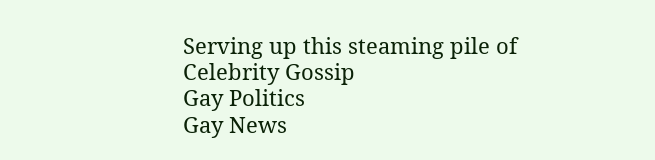Serving up this steaming pile of
Celebrity Gossip
Gay Politics
Gay News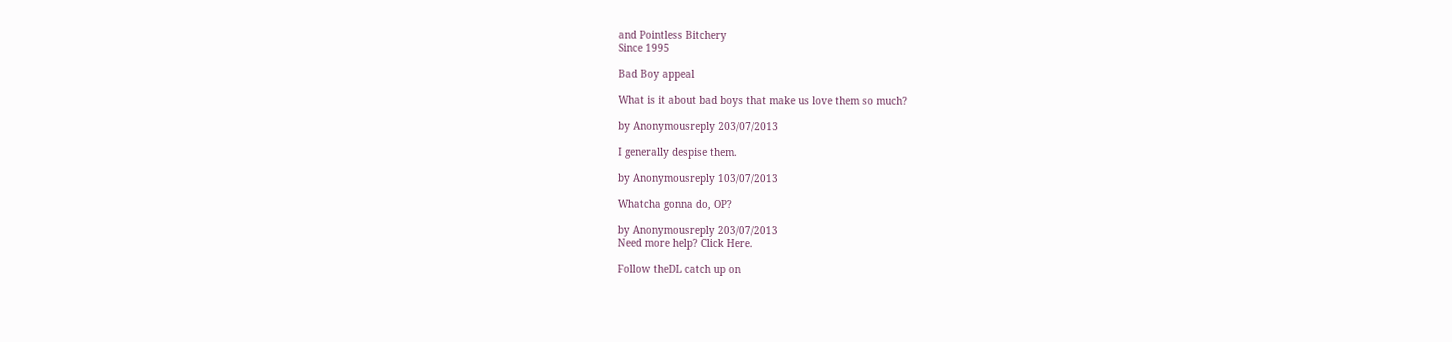and Pointless Bitchery
Since 1995

Bad Boy appeal

What is it about bad boys that make us love them so much?

by Anonymousreply 203/07/2013

I generally despise them.

by Anonymousreply 103/07/2013

Whatcha gonna do, OP?

by Anonymousreply 203/07/2013
Need more help? Click Here.

Follow theDL catch up on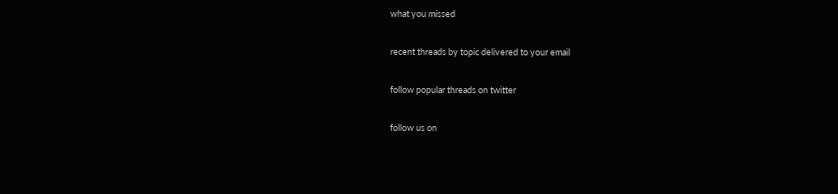what you missed

recent threads by topic delivered to your email

follow popular threads on twitter

follow us on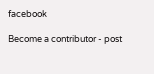facebook

Become a contributor - post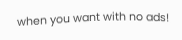when you want with no ads!